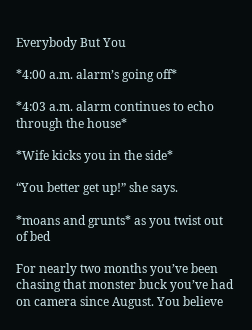Everybody But You

*4:00 a.m. alarm’s going off*

*4:03 a.m. alarm continues to echo through the house*

*Wife kicks you in the side*

“You better get up!” she says.

*moans and grunts* as you twist out of bed

For nearly two months you’ve been chasing that monster buck you’ve had on camera since August. You believe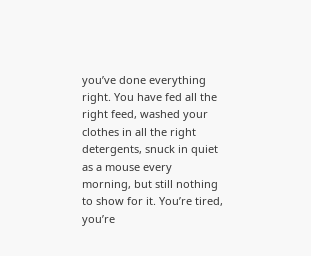you’ve done everything right. You have fed all the right feed, washed your clothes in all the right detergents, snuck in quiet as a mouse every morning, but still nothing to show for it. You’re tired, you’re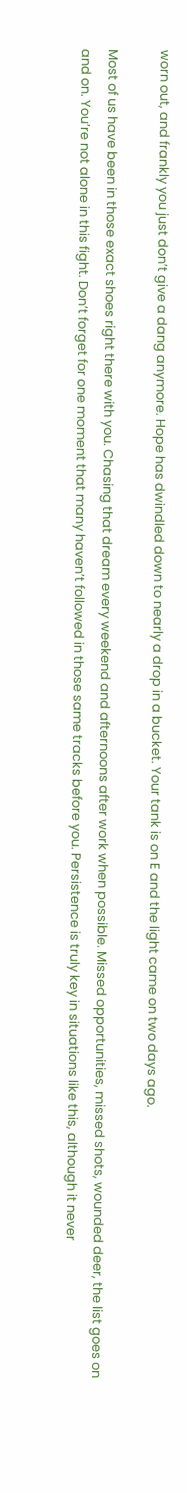worn out, and frankly you just don’t give a dang anymore. Hope has dwindled down to nearly a drop in a bucket. Your tank is on E and the light came on two days ago.

Most of us have been in those exact shoes right there with you. Chasing that dream every weekend and afternoons after work when possible. Missed opportunities, missed shots, wounded deer, the list goes on and on. You’re not alone in this fight. Don’t forget for one moment that many haven’t followed in those same tracks before you. Persistence is truly key in situations like this, although it never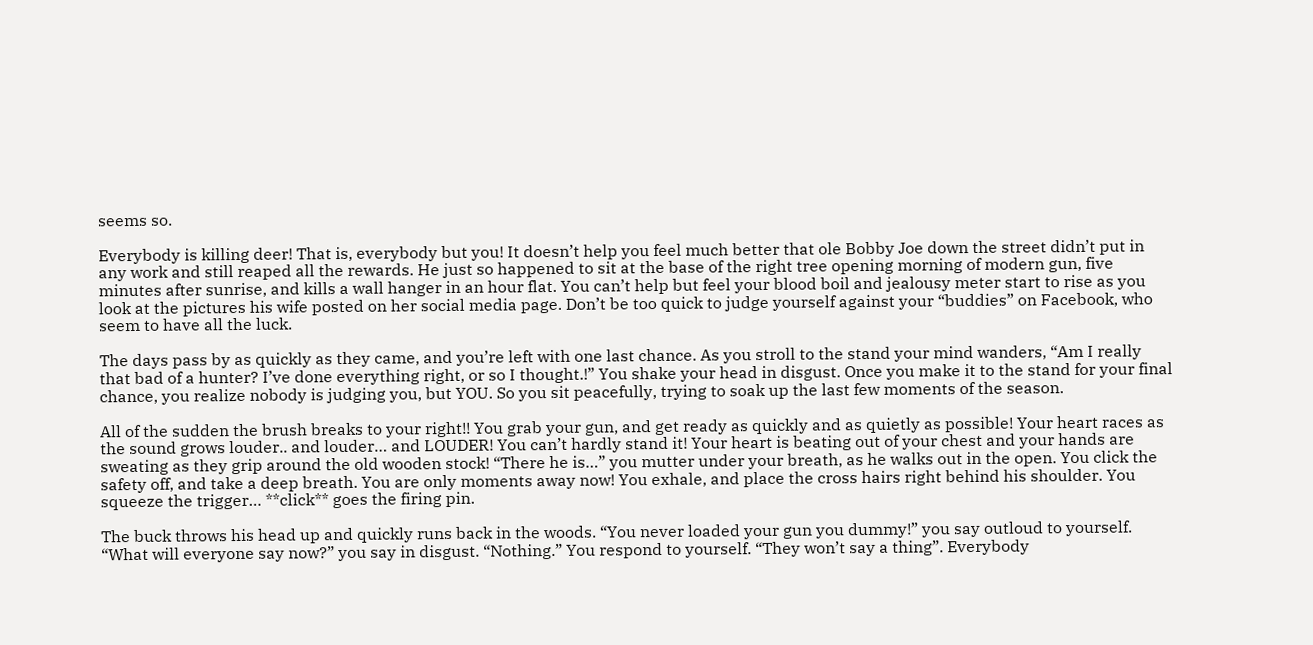seems so.

Everybody is killing deer! That is, everybody but you! It doesn’t help you feel much better that ole Bobby Joe down the street didn’t put in any work and still reaped all the rewards. He just so happened to sit at the base of the right tree opening morning of modern gun, five minutes after sunrise, and kills a wall hanger in an hour flat. You can’t help but feel your blood boil and jealousy meter start to rise as you look at the pictures his wife posted on her social media page. Don’t be too quick to judge yourself against your “buddies” on Facebook, who seem to have all the luck.

The days pass by as quickly as they came, and you’re left with one last chance. As you stroll to the stand your mind wanders, “Am I really that bad of a hunter? I’ve done everything right, or so I thought.!” You shake your head in disgust. Once you make it to the stand for your final chance, you realize nobody is judging you, but YOU. So you sit peacefully, trying to soak up the last few moments of the season.

All of the sudden the brush breaks to your right!! You grab your gun, and get ready as quickly and as quietly as possible! Your heart races as the sound grows louder.. and louder… and LOUDER! You can’t hardly stand it! Your heart is beating out of your chest and your hands are sweating as they grip around the old wooden stock! “There he is…” you mutter under your breath, as he walks out in the open. You click the safety off, and take a deep breath. You are only moments away now! You exhale, and place the cross hairs right behind his shoulder. You squeeze the trigger… **click** goes the firing pin.

The buck throws his head up and quickly runs back in the woods. “You never loaded your gun you dummy!” you say outloud to yourself. “What will everyone say now?” you say in disgust. “Nothing.” You respond to yourself. “They won’t say a thing”. Everybody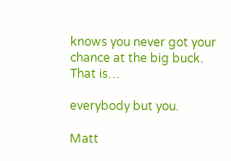knows you never got your chance at the big buck. That is…

everybody but you.

Matt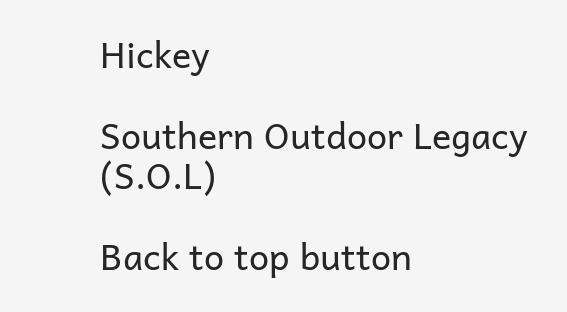Hickey

Southern Outdoor Legacy (S.O.L)

Back to top button